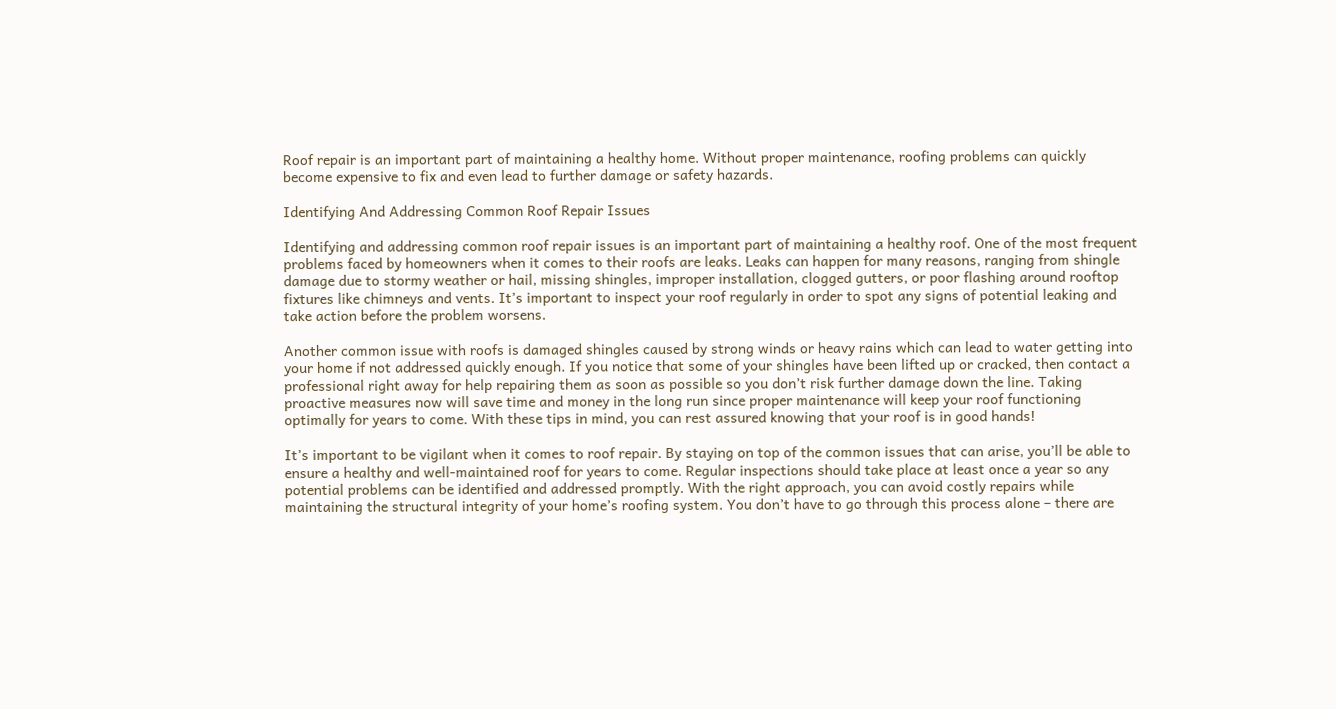Roof repair is an important part of maintaining a healthy home. Without proper maintenance, roofing problems can quickly become expensive to fix and even lead to further damage or safety hazards.

Identifying And Addressing Common Roof Repair Issues

Identifying and addressing common roof repair issues is an important part of maintaining a healthy roof. One of the most frequent problems faced by homeowners when it comes to their roofs are leaks. Leaks can happen for many reasons, ranging from shingle damage due to stormy weather or hail, missing shingles, improper installation, clogged gutters, or poor flashing around rooftop fixtures like chimneys and vents. It’s important to inspect your roof regularly in order to spot any signs of potential leaking and take action before the problem worsens.

Another common issue with roofs is damaged shingles caused by strong winds or heavy rains which can lead to water getting into your home if not addressed quickly enough. If you notice that some of your shingles have been lifted up or cracked, then contact a professional right away for help repairing them as soon as possible so you don’t risk further damage down the line. Taking proactive measures now will save time and money in the long run since proper maintenance will keep your roof functioning optimally for years to come. With these tips in mind, you can rest assured knowing that your roof is in good hands!

It’s important to be vigilant when it comes to roof repair. By staying on top of the common issues that can arise, you’ll be able to ensure a healthy and well-maintained roof for years to come. Regular inspections should take place at least once a year so any potential problems can be identified and addressed promptly. With the right approach, you can avoid costly repairs while maintaining the structural integrity of your home’s roofing system. You don’t have to go through this process alone – there are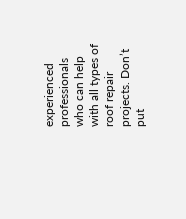experienced professionals who can help with all types of roof repair projects. Don’t put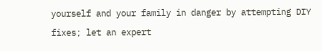yourself and your family in danger by attempting DIY fixes; let an expert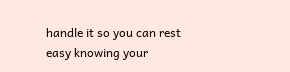handle it so you can rest easy knowing your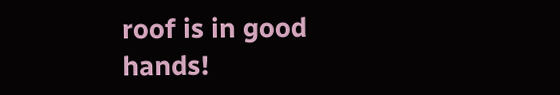roof is in good hands!